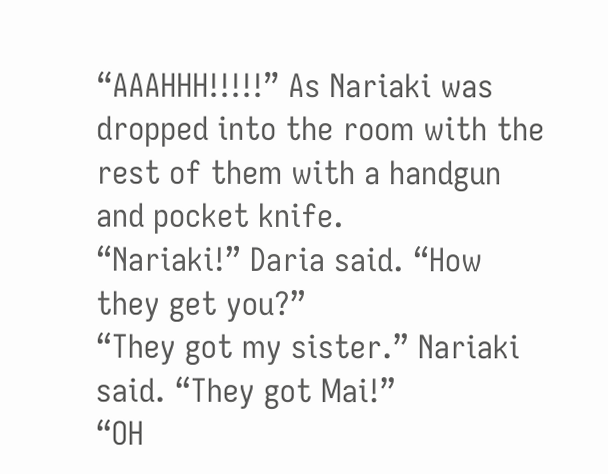“AAAHHH!!!!!” As Nariaki was dropped into the room with the rest of them with a handgun and pocket knife.
“Nariaki!” Daria said. “How they get you?”
“They got my sister.” Nariaki said. “They got Mai!”
“OH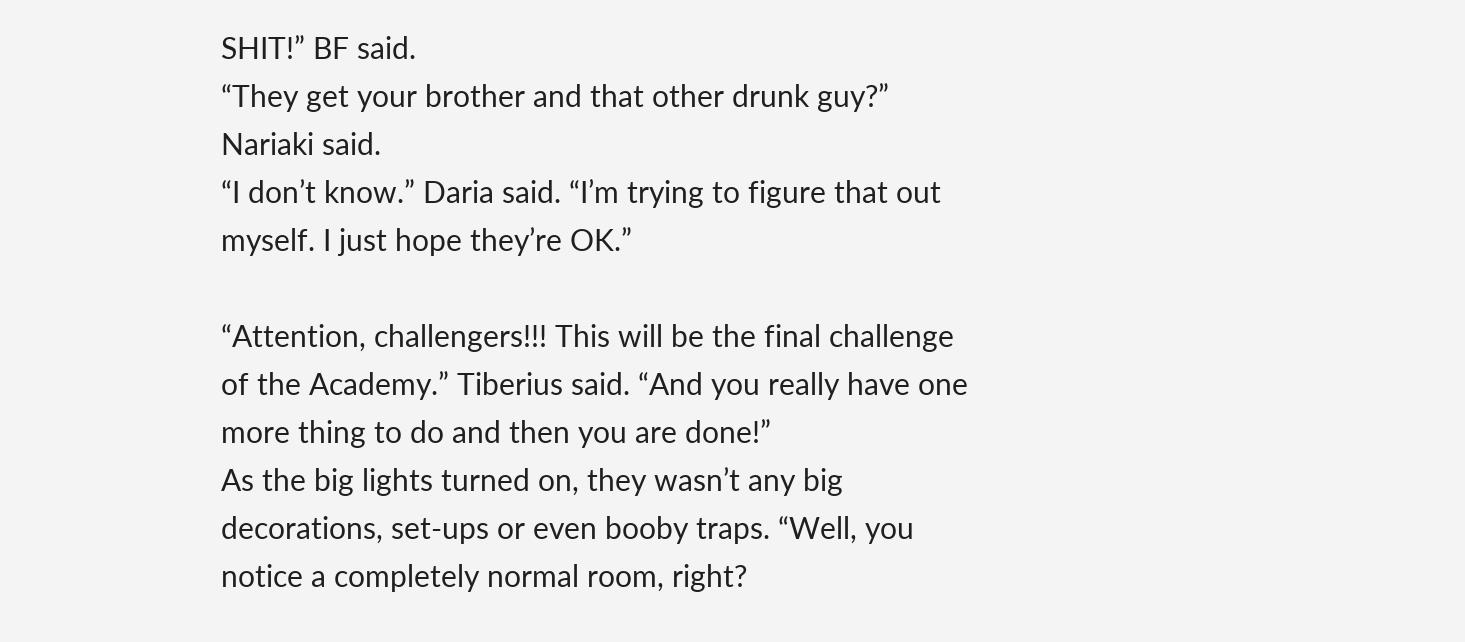SHIT!” BF said.
“They get your brother and that other drunk guy?” Nariaki said.
“I don’t know.” Daria said. “I’m trying to figure that out myself. I just hope they’re OK.”

“Attention, challengers!!! This will be the final challenge of the Academy.” Tiberius said. “And you really have one more thing to do and then you are done!”
As the big lights turned on, they wasn’t any big decorations, set-ups or even booby traps. “Well, you notice a completely normal room, right?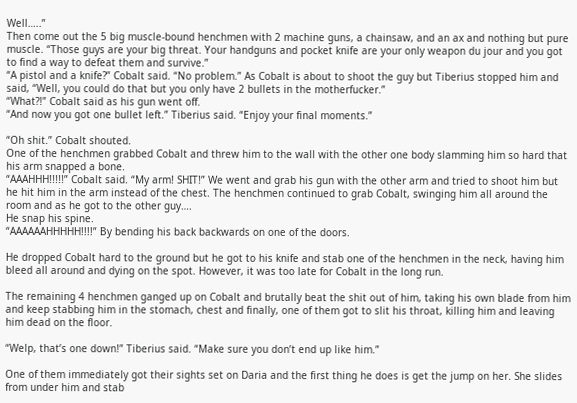Well…..”
Then come out the 5 big muscle-bound henchmen with 2 machine guns, a chainsaw, and an ax and nothing but pure muscle. “Those guys are your big threat. Your handguns and pocket knife are your only weapon du jour and you got to find a way to defeat them and survive.”
“A pistol and a knife?” Cobalt said. “No problem.” As Cobalt is about to shoot the guy but Tiberius stopped him and said, “Well, you could do that but you only have 2 bullets in the motherfucker.”
“What?!” Cobalt said as his gun went off.
“And now you got one bullet left.” Tiberius said. “Enjoy your final moments.”

“Oh shit.” Cobalt shouted.
One of the henchmen grabbed Cobalt and threw him to the wall with the other one body slamming him so hard that his arm snapped a bone.
“AAAHHH!!!!!” Cobalt said. “My arm! SHIT!” We went and grab his gun with the other arm and tried to shoot him but he hit him in the arm instead of the chest. The henchmen continued to grab Cobalt, swinging him all around the room and as he got to the other guy….
He snap his spine.
“AAAAAAHHHHH!!!!” By bending his back backwards on one of the doors.

He dropped Cobalt hard to the ground but he got to his knife and stab one of the henchmen in the neck, having him bleed all around and dying on the spot. However, it was too late for Cobalt in the long run.

The remaining 4 henchmen ganged up on Cobalt and brutally beat the shit out of him, taking his own blade from him and keep stabbing him in the stomach, chest and finally, one of them got to slit his throat, killing him and leaving him dead on the floor.

“Welp, that’s one down!” Tiberius said. “Make sure you don’t end up like him.”

One of them immediately got their sights set on Daria and the first thing he does is get the jump on her. She slides from under him and stab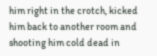him right in the crotch, kicked him back to another room and shooting him cold dead in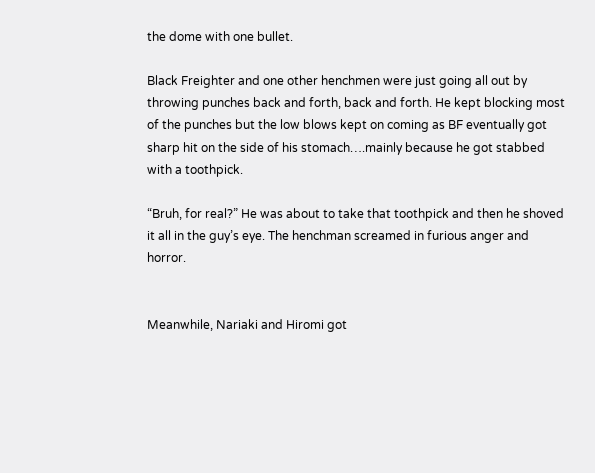the dome with one bullet.

Black Freighter and one other henchmen were just going all out by throwing punches back and forth, back and forth. He kept blocking most of the punches but the low blows kept on coming as BF eventually got sharp hit on the side of his stomach….mainly because he got stabbed with a toothpick.

“Bruh, for real?” He was about to take that toothpick and then he shoved it all in the guy’s eye. The henchman screamed in furious anger and horror.


Meanwhile, Nariaki and Hiromi got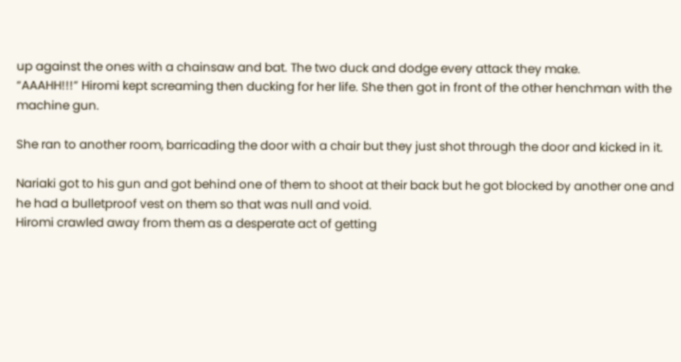up against the ones with a chainsaw and bat. The two duck and dodge every attack they make.
“AAAHH!!!” Hiromi kept screaming then ducking for her life. She then got in front of the other henchman with the machine gun.

She ran to another room, barricading the door with a chair but they just shot through the door and kicked in it.

Nariaki got to his gun and got behind one of them to shoot at their back but he got blocked by another one and he had a bulletproof vest on them so that was null and void.
Hiromi crawled away from them as a desperate act of getting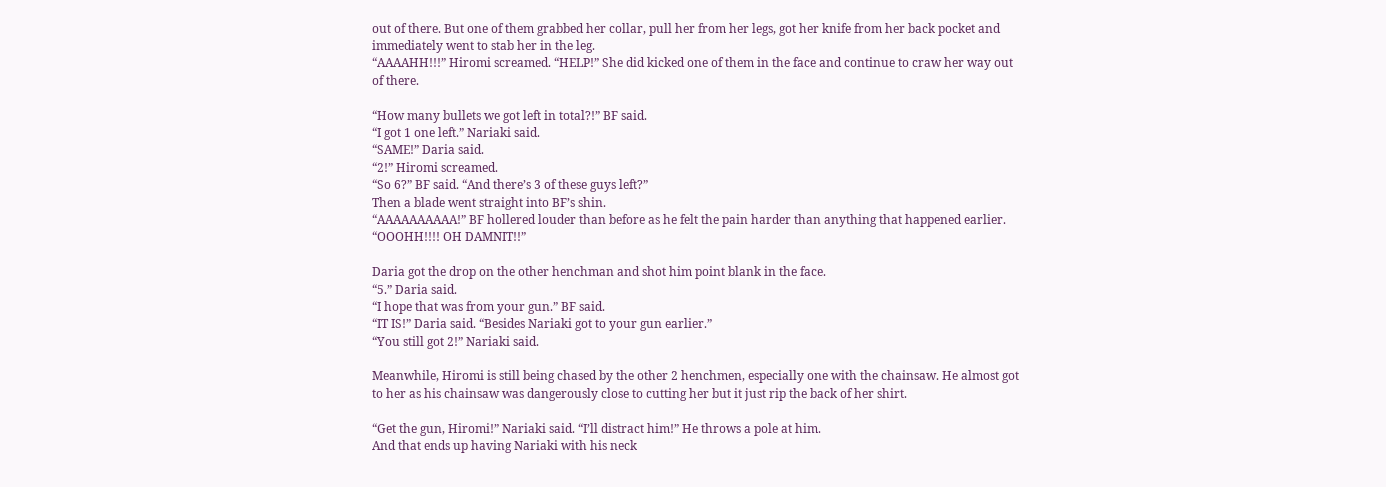out of there. But one of them grabbed her collar, pull her from her legs, got her knife from her back pocket and immediately went to stab her in the leg.
“AAAAHH!!!” Hiromi screamed. “HELP!” She did kicked one of them in the face and continue to craw her way out of there.

“How many bullets we got left in total?!” BF said.
“I got 1 one left.” Nariaki said.
“SAME!” Daria said.
“2!” Hiromi screamed.
“So 6?” BF said. “And there’s 3 of these guys left?”
Then a blade went straight into BF’s shin.
“AAAAAAAAAA!” BF hollered louder than before as he felt the pain harder than anything that happened earlier. “OOOHH!!!! OH DAMNIT!!”

Daria got the drop on the other henchman and shot him point blank in the face.
“5.” Daria said.
“I hope that was from your gun.” BF said.
“IT IS!” Daria said. “Besides Nariaki got to your gun earlier.”
“You still got 2!” Nariaki said.

Meanwhile, Hiromi is still being chased by the other 2 henchmen, especially one with the chainsaw. He almost got to her as his chainsaw was dangerously close to cutting her but it just rip the back of her shirt.

“Get the gun, Hiromi!” Nariaki said. “I’ll distract him!” He throws a pole at him.
And that ends up having Nariaki with his neck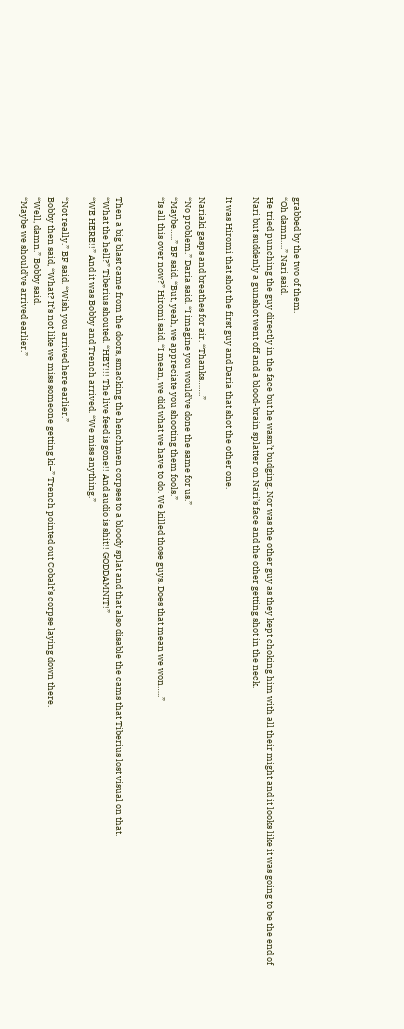grabbed by the two of them.
“Oh damn….” Nari said.
He tried punching the guy directly in the face but he wasn’t budging. Nor was the other guy as they kept choking him with all their might and it looks like it was going to be the end of Nari but suddenly a gunshot went off and a blood-brain splatter on Nari’s face and the other getting shot in the neck.

It was Hiromi that shot the first guy and Daria that shot the other one.

Nariaki gasps and breathes for air. “Thanks…….”
“No problem.” Daria said. “I imagine you would’ve done the same for us.”
“Maybe…..” BF said. “But, yeah, we appreciate you shooting them fools.”
“Is all this over now?” Hiromi said. “I mean, we did what we have to do. We killed those guys. Does that mean we won…..”


Then a big blast came from the doors, smacking the henchmen corpses to a bloody splat and that also disable the cams that Tiberius lost visual on that.
“What the hell?” Tiberius shouted. “HEY!!! The live feed is gone!! And audio is shit!! GODDAMNIT!”
“WE HERE!!” And it was Bobby and Trench arrived. “We miss anything.”

“Not really.” BF said. “Wish you arrived here earlier.”
Bobby then said, “What? It’s not like we miss someone getting ki–” Trench pointed out Cobalt’s corpse laying down there.
“Well, damn.” Bobby said.
“Maybe we should’ve arrived earlier.”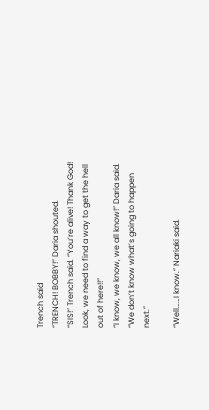Trench said
“TRENCH! BOBBY!” Daria shouted.
“SIS!” Trench said. “You’re alive! Thank God! Look, we need to find a way to get the hell out of here!!”
“I know, we know, we all know!” Daria said. “We don’t know what’s going to happen next.”

“Well……I know.” Nariaki said.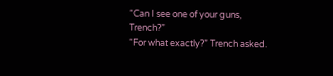“Can I see one of your guns, Trench?”
“For what exactly?” Trench asked.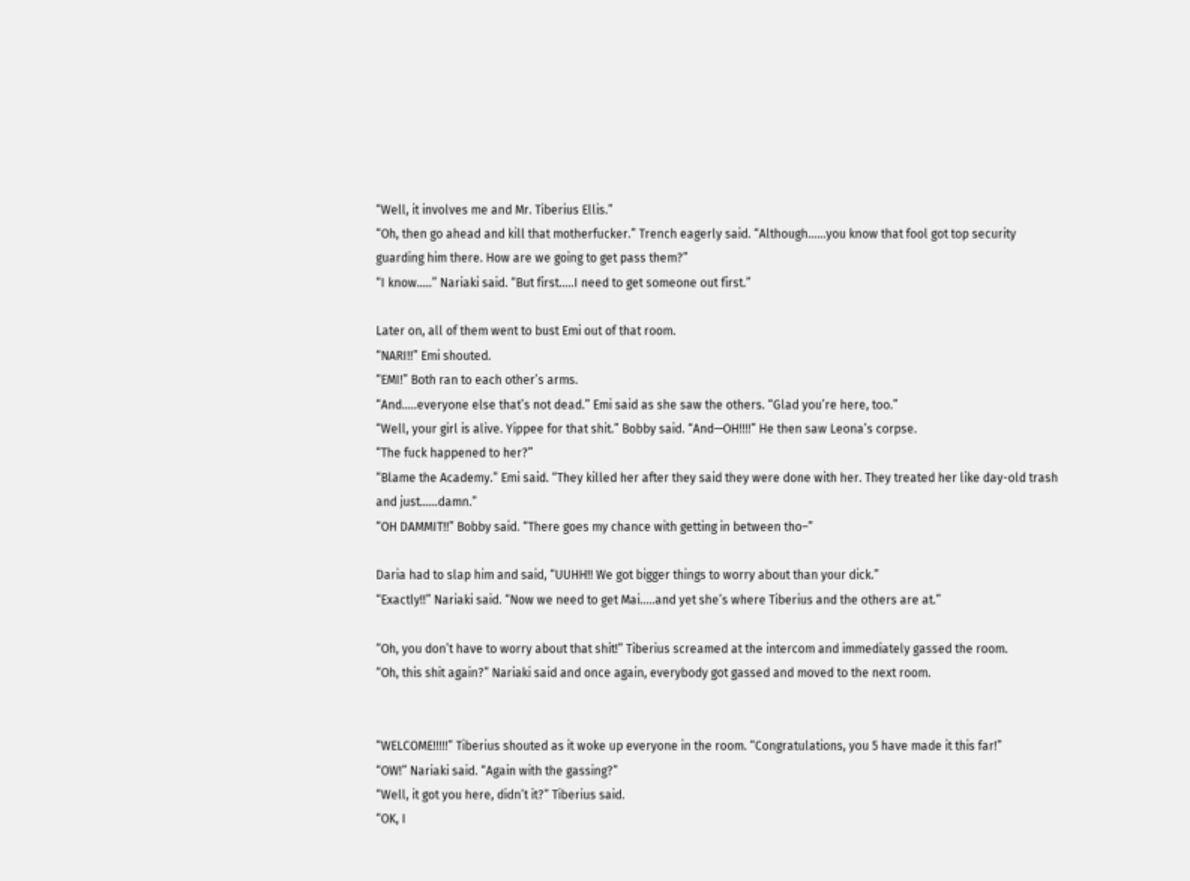“Well, it involves me and Mr. Tiberius Ellis.”
“Oh, then go ahead and kill that motherfucker.” Trench eagerly said. “Although……you know that fool got top security guarding him there. How are we going to get pass them?”
“I know…..” Nariaki said. “But first…..I need to get someone out first.”

Later on, all of them went to bust Emi out of that room.
“NARI!!” Emi shouted.
“EMI!” Both ran to each other’s arms.
“And…..everyone else that’s not dead.” Emi said as she saw the others. “Glad you’re here, too.”
“Well, your girl is alive. Yippee for that shit.” Bobby said. “And—OH!!!!” He then saw Leona’s corpse.
“The fuck happened to her?”
“Blame the Academy.” Emi said. “They killed her after they said they were done with her. They treated her like day-old trash and just……damn.”
“OH DAMMIT!!” Bobby said. “There goes my chance with getting in between tho–”

Daria had to slap him and said, “UUHH!! We got bigger things to worry about than your dick.”
“Exactly!!” Nariaki said. “Now we need to get Mai…..and yet she’s where Tiberius and the others are at.”

“Oh, you don’t have to worry about that shit!” Tiberius screamed at the intercom and immediately gassed the room.
“Oh, this shit again?” Nariaki said and once again, everybody got gassed and moved to the next room.


“WELCOME!!!!!” Tiberius shouted as it woke up everyone in the room. “Congratulations, you 5 have made it this far!”
“OW!” Nariaki said. “Again with the gassing?”
“Well, it got you here, didn’t it?” Tiberius said.
“OK, I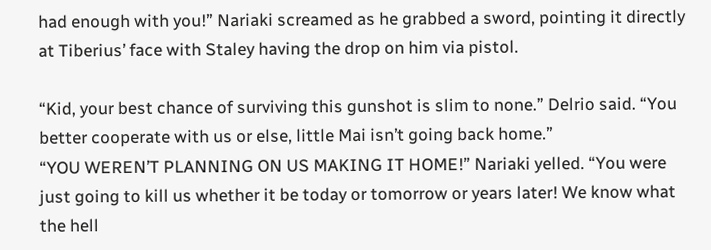had enough with you!” Nariaki screamed as he grabbed a sword, pointing it directly at Tiberius’ face with Staley having the drop on him via pistol.

“Kid, your best chance of surviving this gunshot is slim to none.” Delrio said. “You better cooperate with us or else, little Mai isn’t going back home.”
“YOU WEREN’T PLANNING ON US MAKING IT HOME!” Nariaki yelled. “You were just going to kill us whether it be today or tomorrow or years later! We know what the hell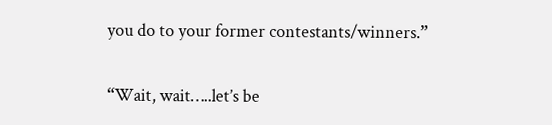you do to your former contestants/winners.”

“Wait, wait…..let’s be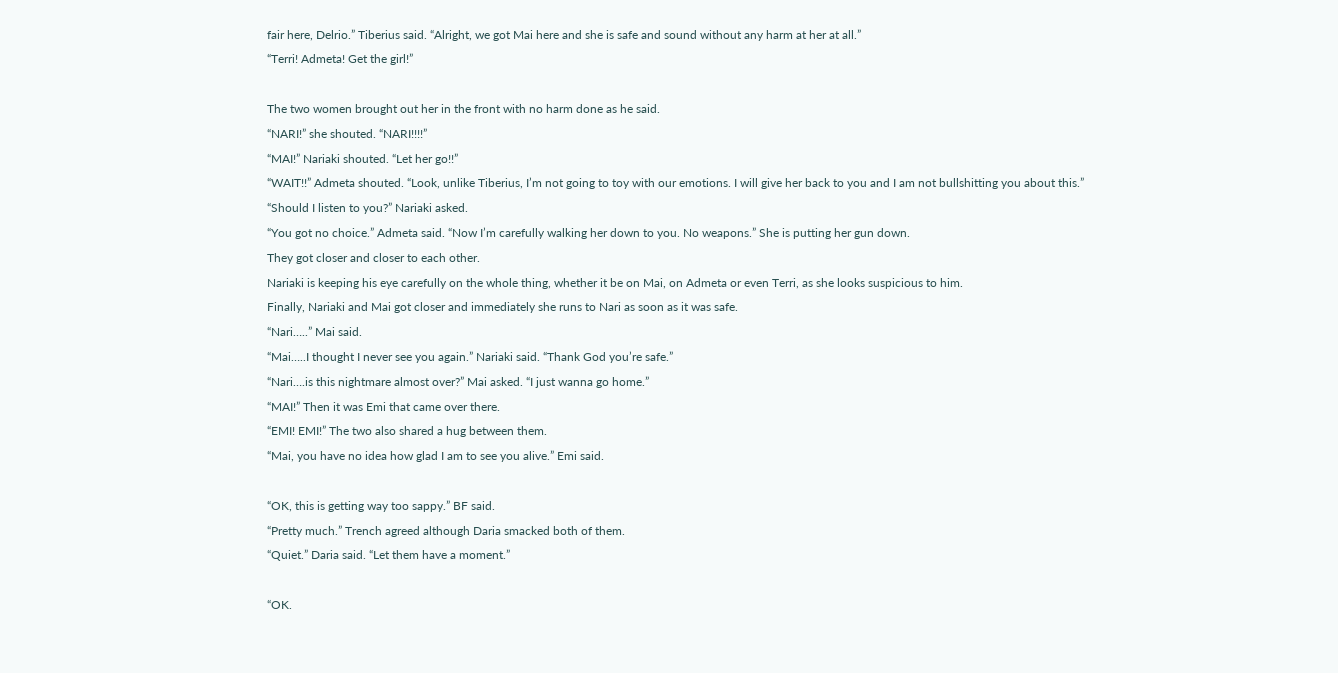fair here, Delrio.” Tiberius said. “Alright, we got Mai here and she is safe and sound without any harm at her at all.”
“Terri! Admeta! Get the girl!”

The two women brought out her in the front with no harm done as he said.
“NARI!” she shouted. “NARI!!!!”
“MAI!” Nariaki shouted. “Let her go!!”
“WAIT!!” Admeta shouted. “Look, unlike Tiberius, I’m not going to toy with our emotions. I will give her back to you and I am not bullshitting you about this.”
“Should I listen to you?” Nariaki asked.
“You got no choice.” Admeta said. “Now I’m carefully walking her down to you. No weapons.” She is putting her gun down.
They got closer and closer to each other.
Nariaki is keeping his eye carefully on the whole thing, whether it be on Mai, on Admeta or even Terri, as she looks suspicious to him.
Finally, Nariaki and Mai got closer and immediately she runs to Nari as soon as it was safe.
“Nari…..” Mai said.
“Mai…..I thought I never see you again.” Nariaki said. “Thank God you’re safe.”
“Nari….is this nightmare almost over?” Mai asked. “I just wanna go home.”
“MAI!” Then it was Emi that came over there.
“EMI! EMI!” The two also shared a hug between them.
“Mai, you have no idea how glad I am to see you alive.” Emi said.

“OK, this is getting way too sappy.” BF said.
“Pretty much.” Trench agreed although Daria smacked both of them.
“Quiet.” Daria said. “Let them have a moment.”

“OK.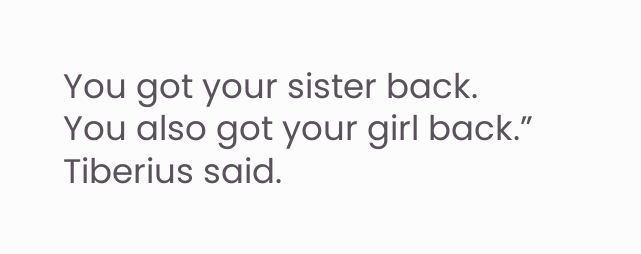You got your sister back. You also got your girl back.” Tiberius said.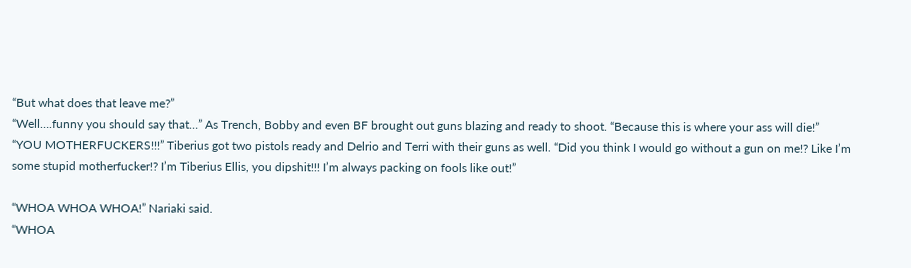“But what does that leave me?”
“Well….funny you should say that…” As Trench, Bobby and even BF brought out guns blazing and ready to shoot. “Because this is where your ass will die!”
“YOU MOTHERFUCKERS!!!” Tiberius got two pistols ready and Delrio and Terri with their guns as well. “Did you think I would go without a gun on me!? Like I’m some stupid motherfucker!? I’m Tiberius Ellis, you dipshit!!! I’m always packing on fools like out!”

“WHOA WHOA WHOA!” Nariaki said.
“WHOA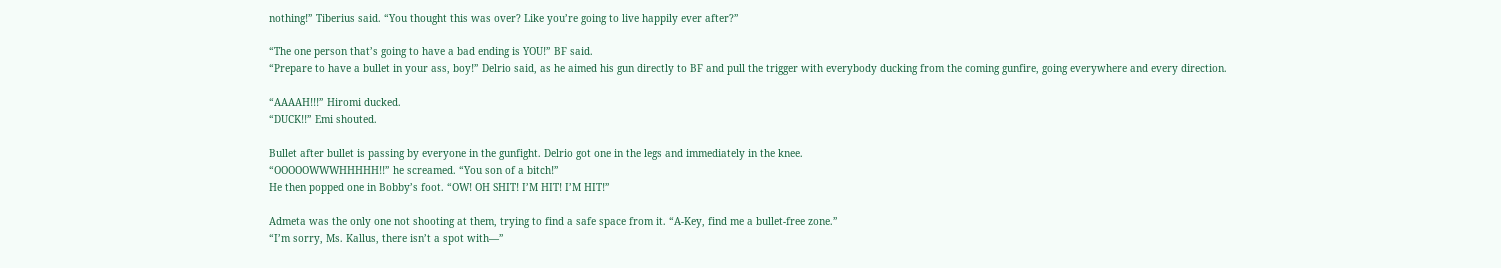nothing!” Tiberius said. “You thought this was over? Like you’re going to live happily ever after?”

“The one person that’s going to have a bad ending is YOU!” BF said.
“Prepare to have a bullet in your ass, boy!” Delrio said, as he aimed his gun directly to BF and pull the trigger with everybody ducking from the coming gunfire, going everywhere and every direction.

“AAAAH!!!” Hiromi ducked.
“DUCK!!” Emi shouted.

Bullet after bullet is passing by everyone in the gunfight. Delrio got one in the legs and immediately in the knee.
“OOOOOWWWHHHHH!!” he screamed. “You son of a bitch!”
He then popped one in Bobby’s foot. “OW! OH SHIT! I’M HIT! I’M HIT!”

Admeta was the only one not shooting at them, trying to find a safe space from it. “A-Key, find me a bullet-free zone.”
“I’m sorry, Ms. Kallus, there isn’t a spot with—”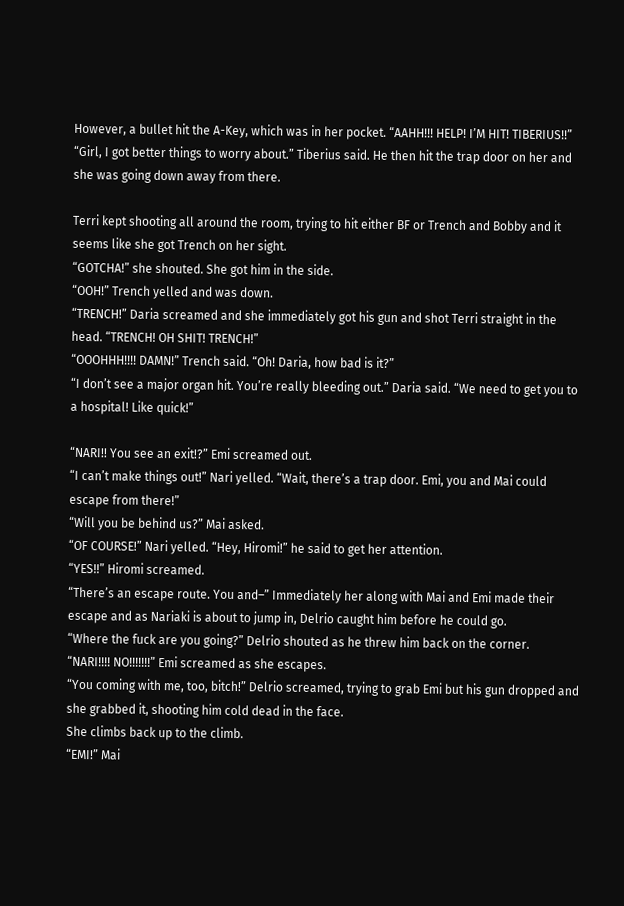However, a bullet hit the A-Key, which was in her pocket. “AAHH!!! HELP! I’M HIT! TIBERIUS!!”
“Girl, I got better things to worry about.” Tiberius said. He then hit the trap door on her and she was going down away from there.

Terri kept shooting all around the room, trying to hit either BF or Trench and Bobby and it seems like she got Trench on her sight.
“GOTCHA!” she shouted. She got him in the side.
“OOH!” Trench yelled and was down.
“TRENCH!” Daria screamed and she immediately got his gun and shot Terri straight in the head. “TRENCH! OH SHIT! TRENCH!”
“OOOHHH!!!! DAMN!” Trench said. “Oh! Daria, how bad is it?”
“I don’t see a major organ hit. You’re really bleeding out.” Daria said. “We need to get you to a hospital! Like quick!”

“NARI!! You see an exit!?” Emi screamed out.
“I can’t make things out!” Nari yelled. “Wait, there’s a trap door. Emi, you and Mai could escape from there!”
“Will you be behind us?” Mai asked.
“OF COURSE!” Nari yelled. “Hey, Hiromi!” he said to get her attention.
“YES!!” Hiromi screamed.
“There’s an escape route. You and–” Immediately her along with Mai and Emi made their escape and as Nariaki is about to jump in, Delrio caught him before he could go.
“Where the fuck are you going?” Delrio shouted as he threw him back on the corner.
“NARI!!!! NO!!!!!!!” Emi screamed as she escapes.
“You coming with me, too, bitch!” Delrio screamed, trying to grab Emi but his gun dropped and she grabbed it, shooting him cold dead in the face.
She climbs back up to the climb.
“EMI!” Mai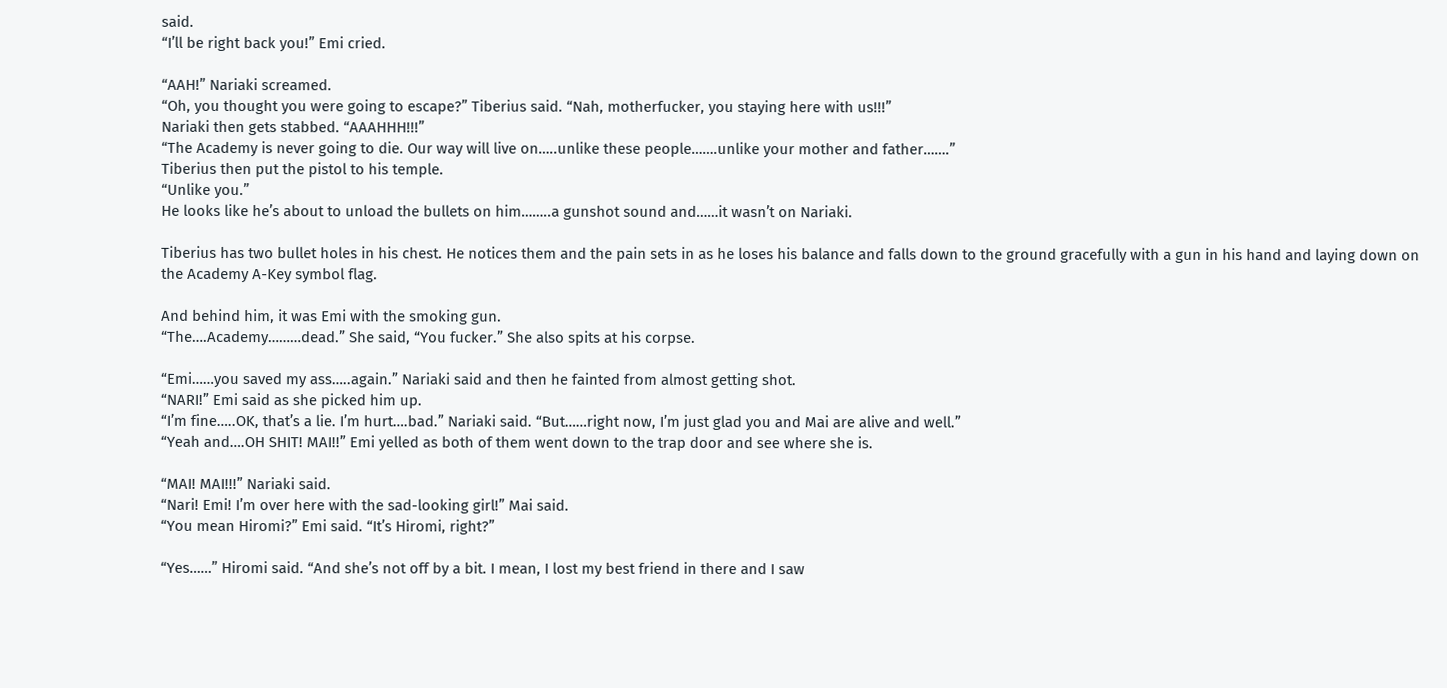said.
“I’ll be right back you!” Emi cried.

“AAH!” Nariaki screamed.
“Oh, you thought you were going to escape?” Tiberius said. “Nah, motherfucker, you staying here with us!!!”
Nariaki then gets stabbed. “AAAHHH!!!”
“The Academy is never going to die. Our way will live on…..unlike these people…….unlike your mother and father…….”
Tiberius then put the pistol to his temple.
“Unlike you.”
He looks like he’s about to unload the bullets on him……..a gunshot sound and……it wasn’t on Nariaki.

Tiberius has two bullet holes in his chest. He notices them and the pain sets in as he loses his balance and falls down to the ground gracefully with a gun in his hand and laying down on the Academy A-Key symbol flag.

And behind him, it was Emi with the smoking gun.
“The….Academy………dead.” She said, “You fucker.” She also spits at his corpse.

“Emi……you saved my ass…..again.” Nariaki said and then he fainted from almost getting shot.
“NARI!” Emi said as she picked him up.
“I’m fine…..OK, that’s a lie. I’m hurt….bad.” Nariaki said. “But……right now, I’m just glad you and Mai are alive and well.”
“Yeah and….OH SHIT! MAI!!” Emi yelled as both of them went down to the trap door and see where she is.

“MAI! MAI!!!” Nariaki said.
“Nari! Emi! I’m over here with the sad-looking girl!” Mai said.
“You mean Hiromi?” Emi said. “It’s Hiromi, right?”

“Yes……” Hiromi said. “And she’s not off by a bit. I mean, I lost my best friend in there and I saw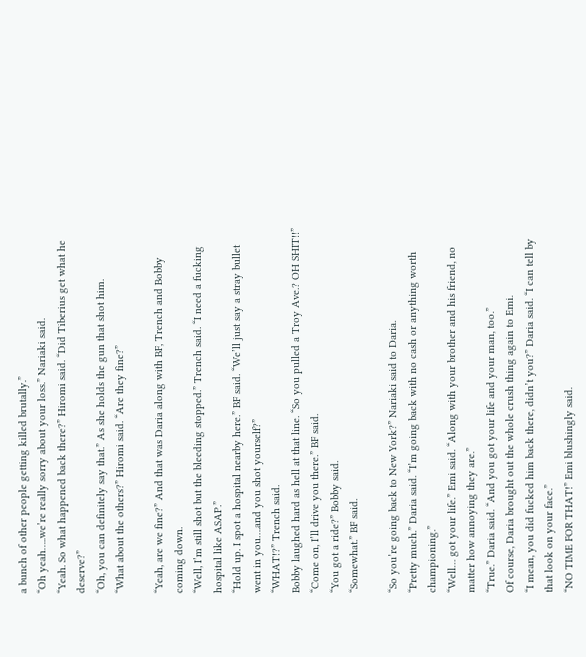a bunch of other people getting killed brutally.”
“Oh yeah…..we’re really sorry about your loss.” Nariaki said.
“Yeah. So what happened back there?” Hiromi said. “Did Tiberius get what he deserve?”
“Oh, you can definitely say that.” As she holds the gun that shot him.
“What about the others?” Hiromi said. “Are they fine?”

“Yeah, are we fine?” And that was Daria along with BF, Trench and Bobby coming down.
“Well, I’m still shot but the bleeding stopped.” Trench said. “I need a fucking hospital like ASAP.”
“Hold up. I spot a hospital nearby here.” BF said. “We’ll just say a stray bullet went in you….and you shot yourself?”
“WHAT!?” Trench said.
Bobby laughed hard as hell at that line. “So you pulled a Troy Ave.? OH SHIT!!”
“Come on, I’ll drive you there.” BF said.
“You got a ride?” Bobby said.
“Somewhat.” BF said.

“So you’re going back to New York?” Nariaki said to Daria.
“Pretty much.” Daria said. “I’m going back with no cash or anything worth championing.”
“Well… got your life.” Emi said. “Along with your brother and his friend, no matter how annoying they are.”
“True.” Daria said. “And you got your life and your man, too.”
Of course, Daria brought out the whole crush thing again to Emi.
“I mean, you did fucked him back there, didn’t you?” Daria said. “I can tell by that look on your face.”
“NO TIME FOR THAT!” Emi blushingly said.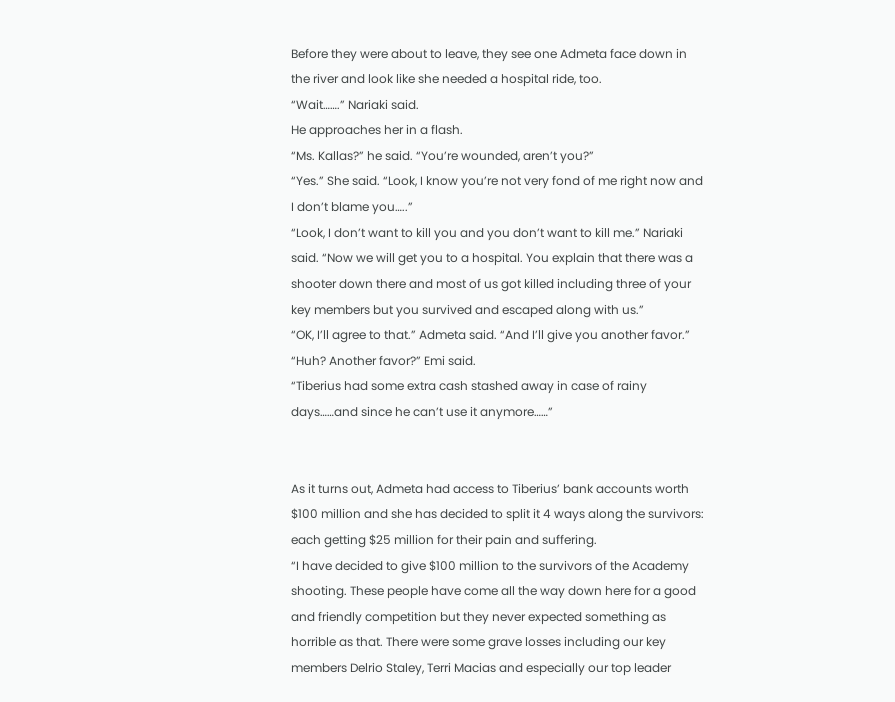Before they were about to leave, they see one Admeta face down in the river and look like she needed a hospital ride, too.
“Wait…….” Nariaki said.
He approaches her in a flash.
“Ms. Kallas?” he said. “You’re wounded, aren’t you?”
“Yes.” She said. “Look, I know you’re not very fond of me right now and I don’t blame you…..”
“Look, I don’t want to kill you and you don’t want to kill me.” Nariaki said. “Now we will get you to a hospital. You explain that there was a shooter down there and most of us got killed including three of your key members but you survived and escaped along with us.”
“OK, I’ll agree to that.” Admeta said. “And I’ll give you another favor.”
“Huh? Another favor?” Emi said.
“Tiberius had some extra cash stashed away in case of rainy days……and since he can’t use it anymore……”


As it turns out, Admeta had access to Tiberius’ bank accounts worth $100 million and she has decided to split it 4 ways along the survivors: each getting $25 million for their pain and suffering.
“I have decided to give $100 million to the survivors of the Academy shooting. These people have come all the way down here for a good and friendly competition but they never expected something as horrible as that. There were some grave losses including our key members Delrio Staley, Terri Macias and especially our top leader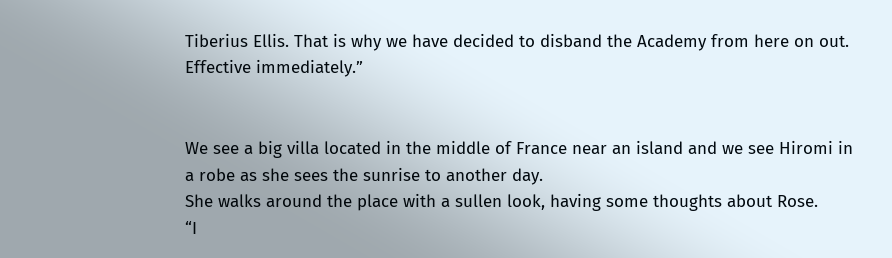Tiberius Ellis. That is why we have decided to disband the Academy from here on out. Effective immediately.”


We see a big villa located in the middle of France near an island and we see Hiromi in a robe as she sees the sunrise to another day.
She walks around the place with a sullen look, having some thoughts about Rose.
“I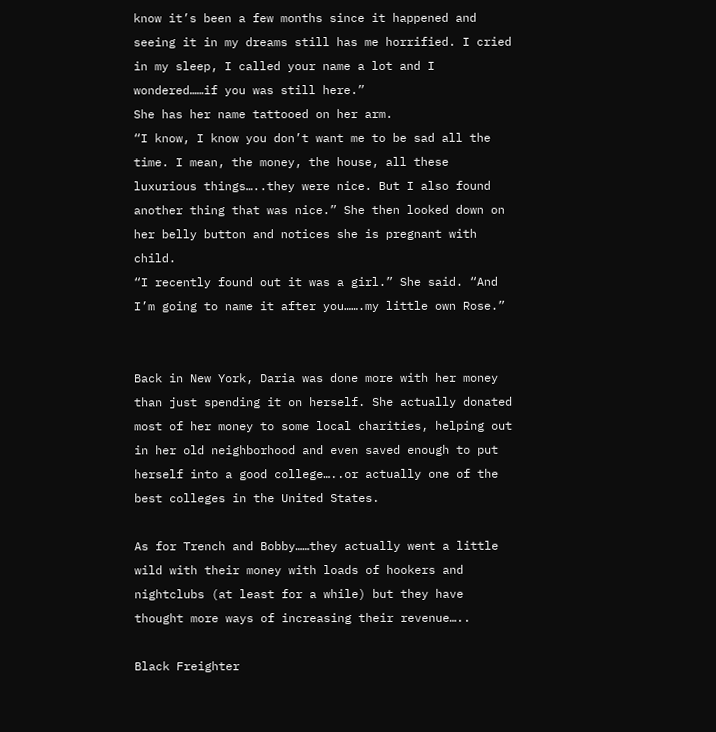know it’s been a few months since it happened and seeing it in my dreams still has me horrified. I cried in my sleep, I called your name a lot and I wondered……if you was still here.”
She has her name tattooed on her arm.
“I know, I know you don’t want me to be sad all the time. I mean, the money, the house, all these luxurious things…..they were nice. But I also found another thing that was nice.” She then looked down on her belly button and notices she is pregnant with child.
“I recently found out it was a girl.” She said. “And I’m going to name it after you…….my little own Rose.”


Back in New York, Daria was done more with her money than just spending it on herself. She actually donated most of her money to some local charities, helping out in her old neighborhood and even saved enough to put herself into a good college…..or actually one of the best colleges in the United States.

As for Trench and Bobby……they actually went a little wild with their money with loads of hookers and nightclubs (at least for a while) but they have thought more ways of increasing their revenue…..

Black Freighter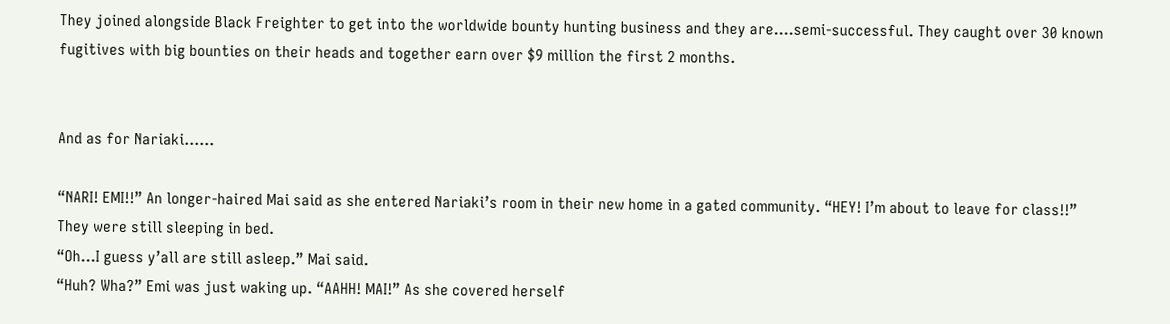They joined alongside Black Freighter to get into the worldwide bounty hunting business and they are….semi-successful. They caught over 30 known fugitives with big bounties on their heads and together earn over $9 million the first 2 months.


And as for Nariaki……

“NARI! EMI!!” An longer-haired Mai said as she entered Nariaki’s room in their new home in a gated community. “HEY! I’m about to leave for class!!”
They were still sleeping in bed.
“Oh…I guess y’all are still asleep.” Mai said.
“Huh? Wha?” Emi was just waking up. “AAHH! MAI!” As she covered herself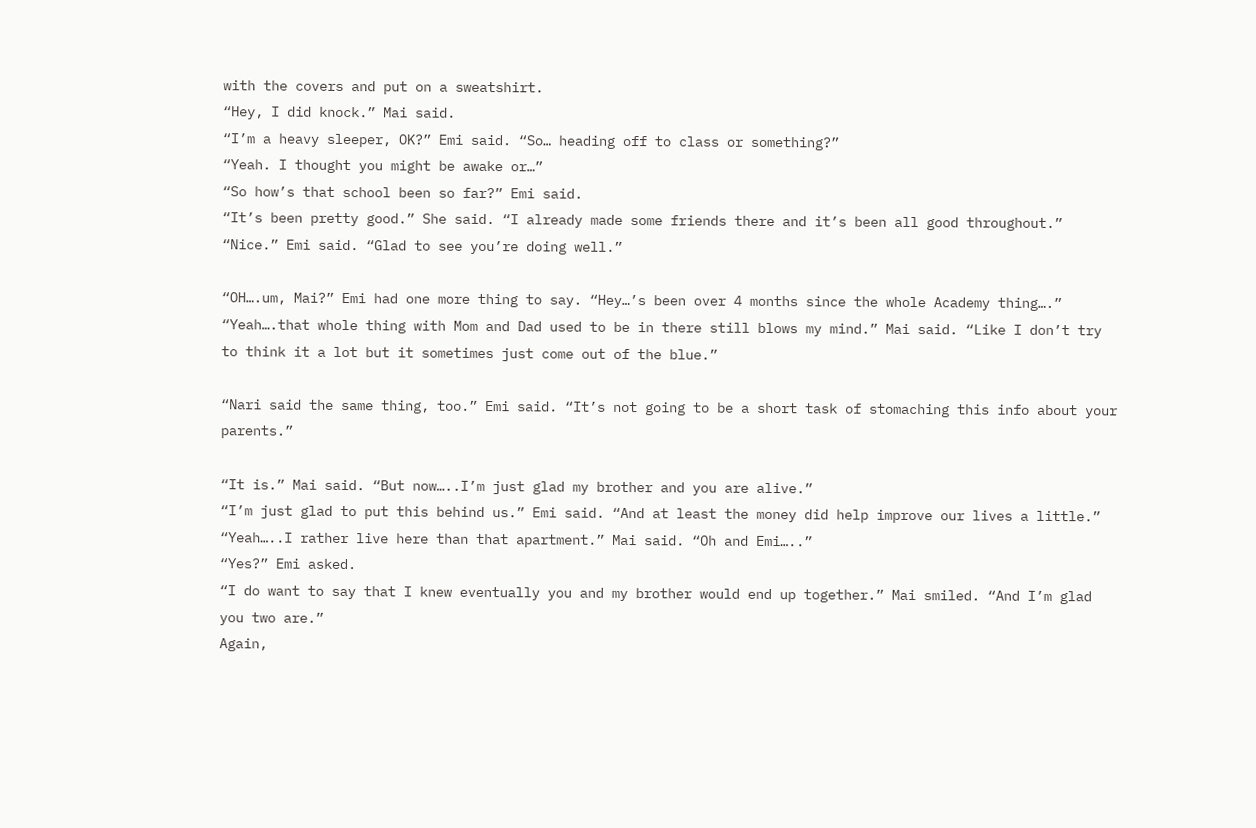with the covers and put on a sweatshirt.
“Hey, I did knock.” Mai said.
“I’m a heavy sleeper, OK?” Emi said. “So… heading off to class or something?”
“Yeah. I thought you might be awake or…”
“So how’s that school been so far?” Emi said.
“It’s been pretty good.” She said. “I already made some friends there and it’s been all good throughout.”
“Nice.” Emi said. “Glad to see you’re doing well.”

“OH….um, Mai?” Emi had one more thing to say. “Hey…’s been over 4 months since the whole Academy thing….”
“Yeah….that whole thing with Mom and Dad used to be in there still blows my mind.” Mai said. “Like I don’t try to think it a lot but it sometimes just come out of the blue.”

“Nari said the same thing, too.” Emi said. “It’s not going to be a short task of stomaching this info about your parents.”

“It is.” Mai said. “But now…..I’m just glad my brother and you are alive.”
“I’m just glad to put this behind us.” Emi said. “And at least the money did help improve our lives a little.”
“Yeah…..I rather live here than that apartment.” Mai said. “Oh and Emi…..”
“Yes?” Emi asked.
“I do want to say that I knew eventually you and my brother would end up together.” Mai smiled. “And I’m glad you two are.”
Again,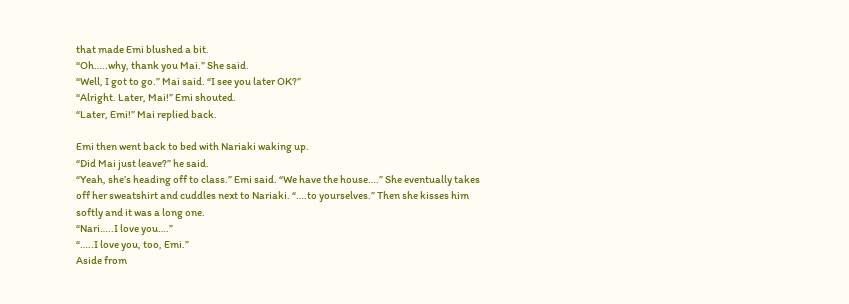that made Emi blushed a bit.
“Oh…..why, thank you Mai.” She said.
“Well, I got to go.” Mai said. “I see you later OK?”
“Alright. Later, Mai!” Emi shouted.
“Later, Emi!” Mai replied back.

Emi then went back to bed with Nariaki waking up.
“Did Mai just leave?” he said.
“Yeah, she’s heading off to class.” Emi said. “We have the house….” She eventually takes off her sweatshirt and cuddles next to Nariaki. “….to yourselves.” Then she kisses him softly and it was a long one.
“Nari…..I love you….”
“…..I love you, too, Emi.”
Aside from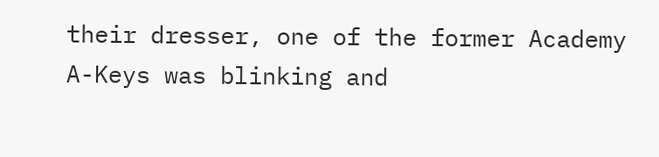their dresser, one of the former Academy A-Keys was blinking and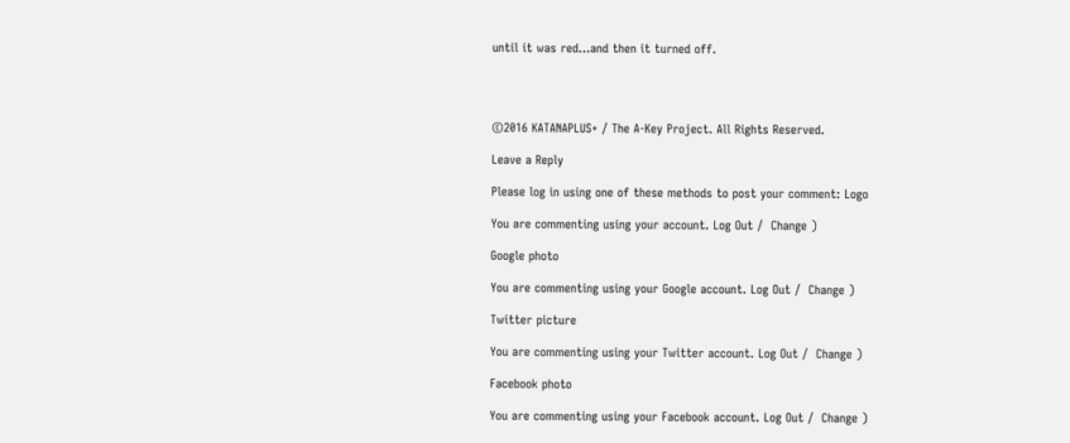until it was red…and then it turned off.




©2016 KATANAPLUS+ / The A-Key Project. All Rights Reserved.

Leave a Reply

Please log in using one of these methods to post your comment: Logo

You are commenting using your account. Log Out /  Change )

Google photo

You are commenting using your Google account. Log Out /  Change )

Twitter picture

You are commenting using your Twitter account. Log Out /  Change )

Facebook photo

You are commenting using your Facebook account. Log Out /  Change )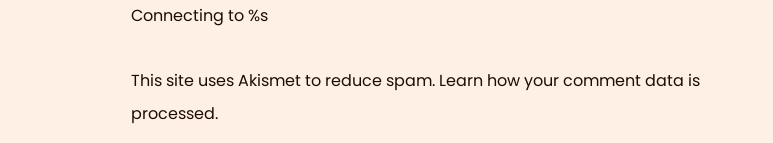Connecting to %s

This site uses Akismet to reduce spam. Learn how your comment data is processed.